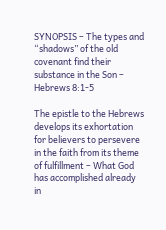SYNOPSIS – The types and “shadows” of the old covenant find their substance in the Son – Hebrews 8:1-5

The epistle to the Hebrews develops its exhortation for believers to persevere in the faith from its theme of fulfillment – What God has accomplished already in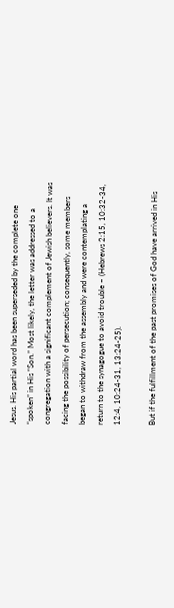Jesus. His partial word has been superseded by the complete one “spoken” in His “Son.” Most likely, the letter was addressed to a congregation with a significant complement of Jewish believers. It was facing the possibility of persecution; consequently, some members began to withdraw from the assembly and were contemplating a return to the synagogue to avoid trouble – (Hebrews 2:15, 10:32-34, 12:4, 10:24-31, 13:24-25).

But if the fulfillment of the past promises of God have arrived in His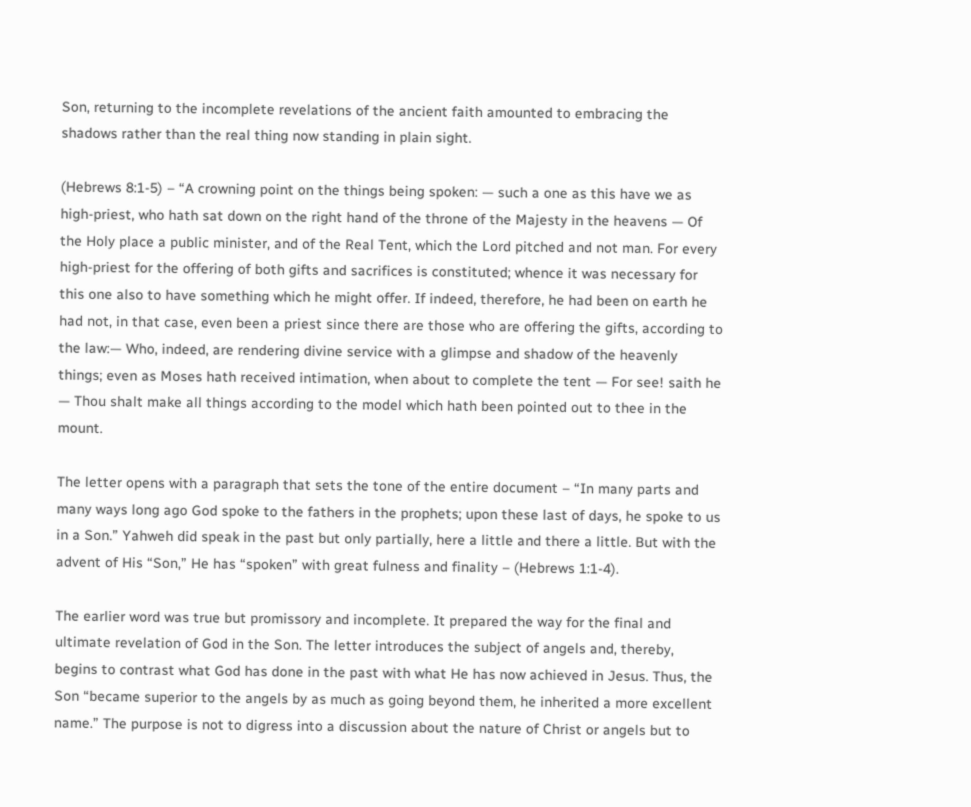Son, returning to the incomplete revelations of the ancient faith amounted to embracing the shadows rather than the real thing now standing in plain sight.

(Hebrews 8:1-5) – “A crowning point on the things being spoken: — such a one as this have we as high-priest, who hath sat down on the right hand of the throne of the Majesty in the heavens — Of the Holy place a public minister, and of the Real Tent, which the Lord pitched and not man. For every high-priest for the offering of both gifts and sacrifices is constituted; whence it was necessary for this one also to have something which he might offer. If indeed, therefore, he had been on earth he had not, in that case, even been a priest since there are those who are offering the gifts, according to the law:— Who, indeed, are rendering divine service with a glimpse and shadow of the heavenly things; even as Moses hath received intimation, when about to complete the tent — For see! saith he — Thou shalt make all things according to the model which hath been pointed out to thee in the mount.

The letter opens with a paragraph that sets the tone of the entire document – “In many parts and many ways long ago God spoke to the fathers in the prophets; upon these last of days, he spoke to us in a Son.” Yahweh did speak in the past but only partially, here a little and there a little. But with the advent of His “Son,” He has “spoken” with great fulness and finality – (Hebrews 1:1-4).

The earlier word was true but promissory and incomplete. It prepared the way for the final and ultimate revelation of God in the Son. The letter introduces the subject of angels and, thereby, begins to contrast what God has done in the past with what He has now achieved in Jesus. Thus, the Son “became superior to the angels by as much as going beyond them, he inherited a more excellent name.” The purpose is not to digress into a discussion about the nature of Christ or angels but to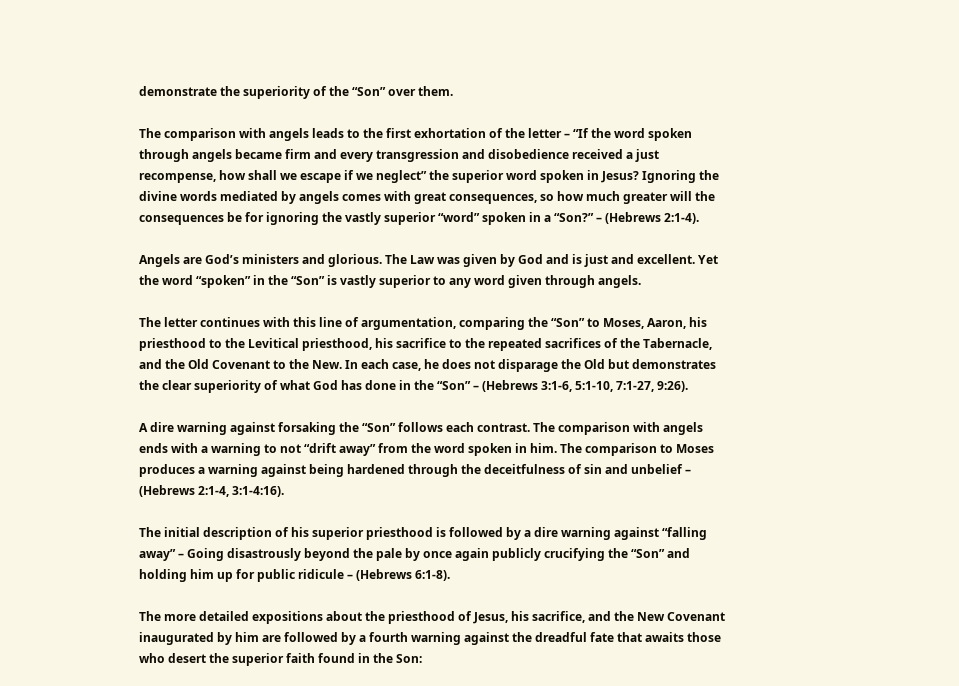demonstrate the superiority of the “Son” over them.

The comparison with angels leads to the first exhortation of the letter – “If the word spoken through angels became firm and every transgression and disobedience received a just recompense, how shall we escape if we neglect” the superior word spoken in Jesus? Ignoring the divine words mediated by angels comes with great consequences, so how much greater will the consequences be for ignoring the vastly superior “word” spoken in a “Son?” – (Hebrews 2:1-4).

Angels are God’s ministers and glorious. The Law was given by God and is just and excellent. Yet the word “spoken” in the “Son” is vastly superior to any word given through angels.

The letter continues with this line of argumentation, comparing the “Son” to Moses, Aaron, his priesthood to the Levitical priesthood, his sacrifice to the repeated sacrifices of the Tabernacle, and the Old Covenant to the New. In each case, he does not disparage the Old but demonstrates the clear superiority of what God has done in the “Son” – (Hebrews 3:1-6, 5:1-10, 7:1-27, 9:26).

A dire warning against forsaking the “Son” follows each contrast. The comparison with angels ends with a warning to not “drift away” from the word spoken in him. The comparison to Moses produces a warning against being hardened through the deceitfulness of sin and unbelief – (Hebrews 2:1-4, 3:1-4:16).

The initial description of his superior priesthood is followed by a dire warning against “falling away” – Going disastrously beyond the pale by once again publicly crucifying the “Son” and holding him up for public ridicule – (Hebrews 6:1-8).

The more detailed expositions about the priesthood of Jesus, his sacrifice, and the New Covenant inaugurated by him are followed by a fourth warning against the dreadful fate that awaits those who desert the superior faith found in the Son: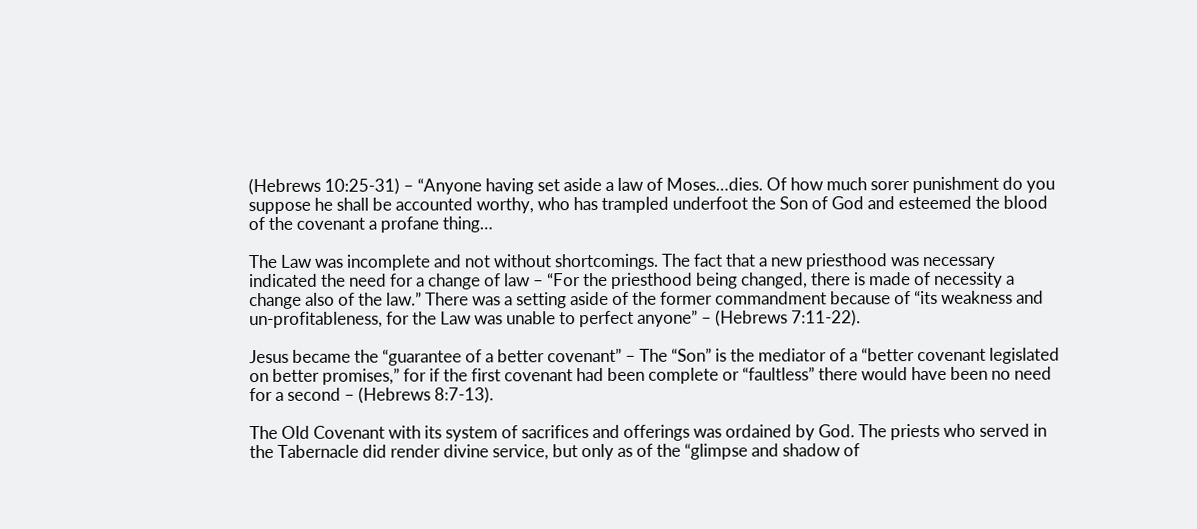(Hebrews 10:25-31) – “Anyone having set aside a law of Moses…dies. Of how much sorer punishment do you suppose he shall be accounted worthy, who has trampled underfoot the Son of God and esteemed the blood of the covenant a profane thing…

The Law was incomplete and not without shortcomings. The fact that a new priesthood was necessary indicated the need for a change of law – “For the priesthood being changed, there is made of necessity a change also of the law.” There was a setting aside of the former commandment because of “its weakness and un-profitableness, for the Law was unable to perfect anyone” – (Hebrews 7:11-22).

Jesus became the “guarantee of a better covenant” – The “Son” is the mediator of a “better covenant legislated on better promises,” for if the first covenant had been complete or “faultless” there would have been no need for a second – (Hebrews 8:7-13).

The Old Covenant with its system of sacrifices and offerings was ordained by God. The priests who served in the Tabernacle did render divine service, but only as of the “glimpse and shadow of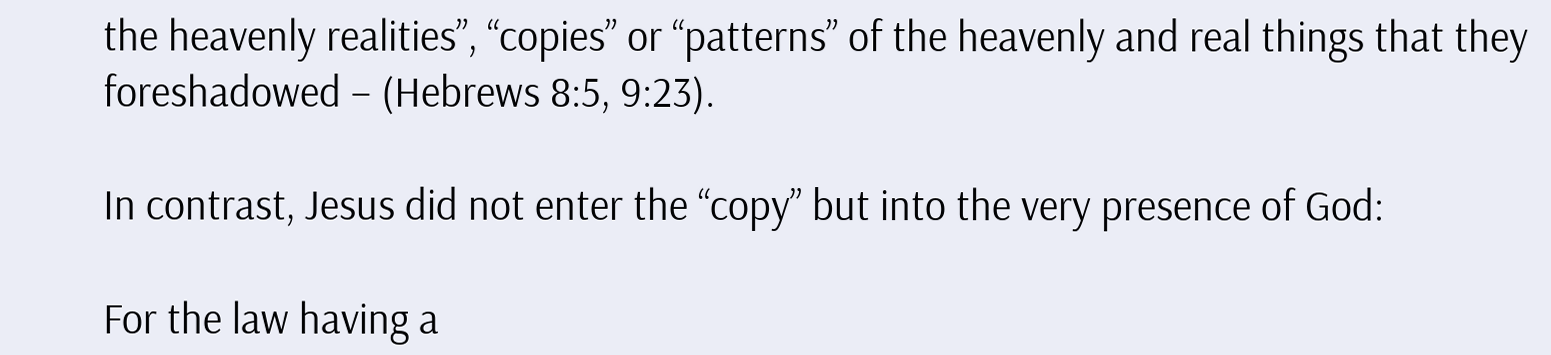the heavenly realities”, “copies” or “patterns” of the heavenly and real things that they foreshadowed – (Hebrews 8:5, 9:23).

In contrast, Jesus did not enter the “copy” but into the very presence of God:

For the law having a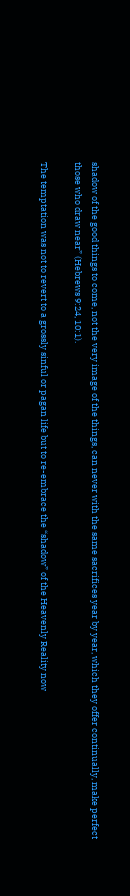shadow of the good things to come, not the very image of the things, can never with the same sacrifices year by year, which they offer continually, make perfect those who draw near” (Hebrews 9:24, 10:1).

The temptation was not to revert to a grossly sinful or pagan life but to re-embrace the “shadow” of the Heavenly Reality now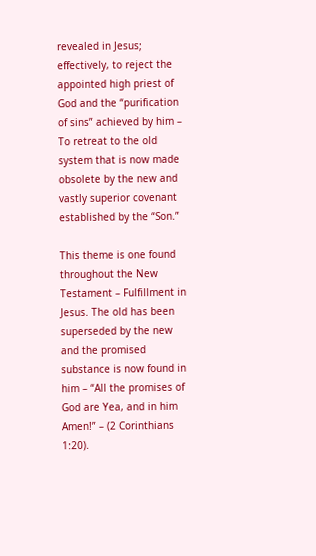revealed in Jesus; effectively, to reject the appointed high priest of God and the “purification of sins” achieved by him – To retreat to the old system that is now made obsolete by the new and vastly superior covenant established by the “Son.”

This theme is one found throughout the New Testament – Fulfillment in Jesus. The old has been superseded by the new and the promised substance is now found in him – “All the promises of God are Yea, and in him Amen!” – (2 Corinthians 1:20).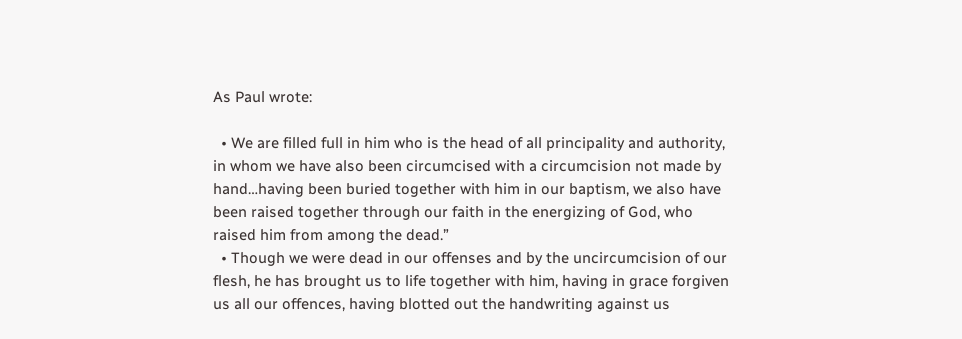As Paul wrote:

  • We are filled full in him who is the head of all principality and authority, in whom we have also been circumcised with a circumcision not made by hand…having been buried together with him in our baptism, we also have been raised together through our faith in the energizing of God, who raised him from among the dead.”
  • Though we were dead in our offenses and by the uncircumcision of our flesh, he has brought us to life together with him, having in grace forgiven us all our offences, having blotted out the handwriting against us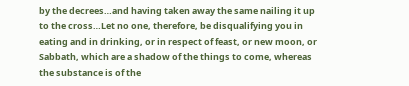by the decrees…and having taken away the same nailing it up to the cross…Let no one, therefore, be disqualifying you in eating and in drinking, or in respect of feast, or new moon, or Sabbath, which are a shadow of the things to come, whereas the substance is of the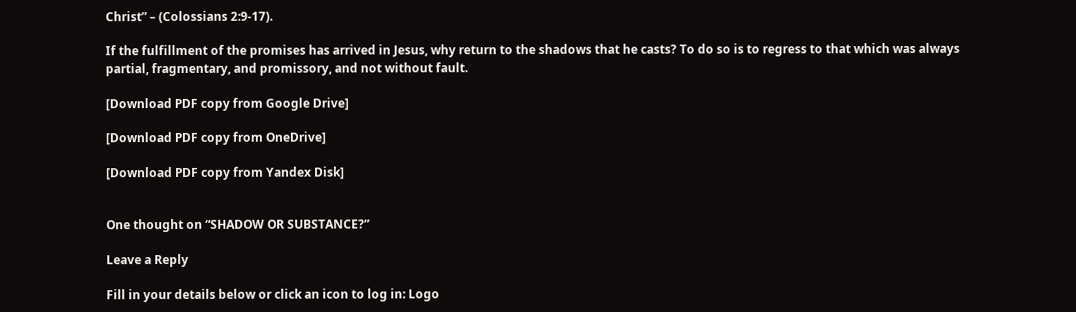Christ” – (Colossians 2:9-17).

If the fulfillment of the promises has arrived in Jesus, why return to the shadows that he casts? To do so is to regress to that which was always partial, fragmentary, and promissory, and not without fault.

[Download PDF copy from Google Drive]

[Download PDF copy from OneDrive]

[Download PDF copy from Yandex Disk]


One thought on “SHADOW OR SUBSTANCE?”

Leave a Reply

Fill in your details below or click an icon to log in: Logo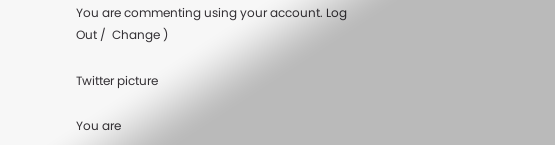You are commenting using your account. Log Out /  Change )

Twitter picture

You are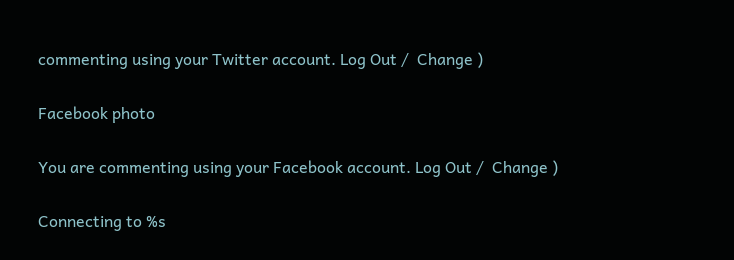commenting using your Twitter account. Log Out /  Change )

Facebook photo

You are commenting using your Facebook account. Log Out /  Change )

Connecting to %s